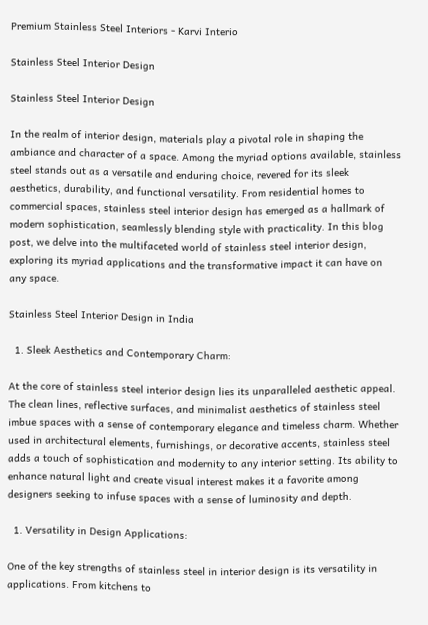Premium Stainless Steel Interiors - Karvi Interio

Stainless Steel Interior Design

Stainless Steel Interior Design

In the realm of interior design, materials play a pivotal role in shaping the ambiance and character of a space. Among the myriad options available, stainless steel stands out as a versatile and enduring choice, revered for its sleek aesthetics, durability, and functional versatility. From residential homes to commercial spaces, stainless steel interior design has emerged as a hallmark of modern sophistication, seamlessly blending style with practicality. In this blog post, we delve into the multifaceted world of stainless steel interior design, exploring its myriad applications and the transformative impact it can have on any space.

Stainless Steel Interior Design in India

  1. Sleek Aesthetics and Contemporary Charm:

At the core of stainless steel interior design lies its unparalleled aesthetic appeal. The clean lines, reflective surfaces, and minimalist aesthetics of stainless steel imbue spaces with a sense of contemporary elegance and timeless charm. Whether used in architectural elements, furnishings, or decorative accents, stainless steel adds a touch of sophistication and modernity to any interior setting. Its ability to enhance natural light and create visual interest makes it a favorite among designers seeking to infuse spaces with a sense of luminosity and depth.

  1. Versatility in Design Applications:

One of the key strengths of stainless steel in interior design is its versatility in applications. From kitchens to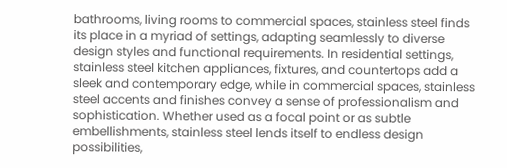bathrooms, living rooms to commercial spaces, stainless steel finds its place in a myriad of settings, adapting seamlessly to diverse design styles and functional requirements. In residential settings, stainless steel kitchen appliances, fixtures, and countertops add a sleek and contemporary edge, while in commercial spaces, stainless steel accents and finishes convey a sense of professionalism and sophistication. Whether used as a focal point or as subtle embellishments, stainless steel lends itself to endless design possibilities,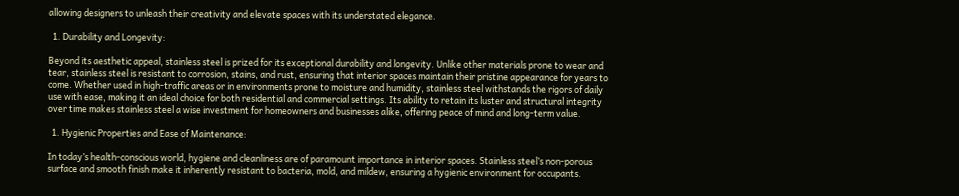allowing designers to unleash their creativity and elevate spaces with its understated elegance.

  1. Durability and Longevity:

Beyond its aesthetic appeal, stainless steel is prized for its exceptional durability and longevity. Unlike other materials prone to wear and tear, stainless steel is resistant to corrosion, stains, and rust, ensuring that interior spaces maintain their pristine appearance for years to come. Whether used in high-traffic areas or in environments prone to moisture and humidity, stainless steel withstands the rigors of daily use with ease, making it an ideal choice for both residential and commercial settings. Its ability to retain its luster and structural integrity over time makes stainless steel a wise investment for homeowners and businesses alike, offering peace of mind and long-term value.

  1. Hygienic Properties and Ease of Maintenance:

In today’s health-conscious world, hygiene and cleanliness are of paramount importance in interior spaces. Stainless steel’s non-porous surface and smooth finish make it inherently resistant to bacteria, mold, and mildew, ensuring a hygienic environment for occupants.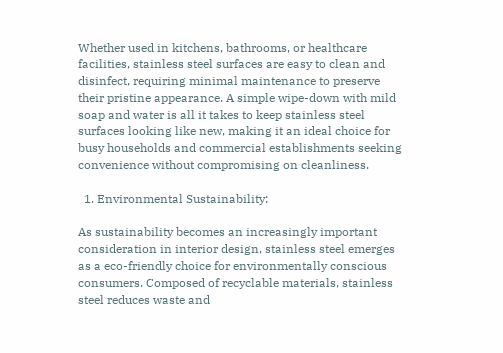Whether used in kitchens, bathrooms, or healthcare facilities, stainless steel surfaces are easy to clean and disinfect, requiring minimal maintenance to preserve their pristine appearance. A simple wipe-down with mild soap and water is all it takes to keep stainless steel surfaces looking like new, making it an ideal choice for busy households and commercial establishments seeking convenience without compromising on cleanliness.

  1. Environmental Sustainability:

As sustainability becomes an increasingly important consideration in interior design, stainless steel emerges as a eco-friendly choice for environmentally conscious consumers. Composed of recyclable materials, stainless steel reduces waste and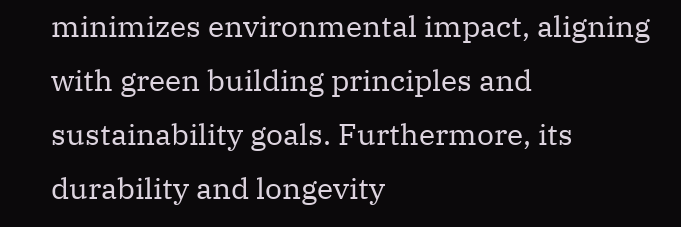minimizes environmental impact, aligning with green building principles and sustainability goals. Furthermore, its durability and longevity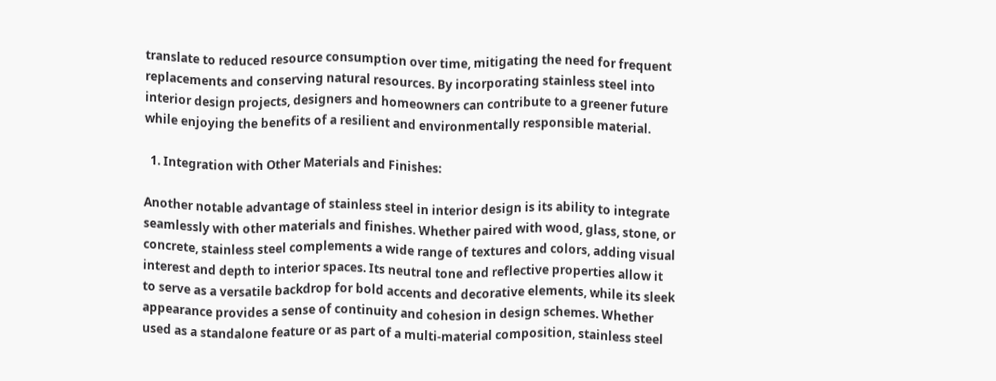translate to reduced resource consumption over time, mitigating the need for frequent replacements and conserving natural resources. By incorporating stainless steel into interior design projects, designers and homeowners can contribute to a greener future while enjoying the benefits of a resilient and environmentally responsible material.

  1. Integration with Other Materials and Finishes:

Another notable advantage of stainless steel in interior design is its ability to integrate seamlessly with other materials and finishes. Whether paired with wood, glass, stone, or concrete, stainless steel complements a wide range of textures and colors, adding visual interest and depth to interior spaces. Its neutral tone and reflective properties allow it to serve as a versatile backdrop for bold accents and decorative elements, while its sleek appearance provides a sense of continuity and cohesion in design schemes. Whether used as a standalone feature or as part of a multi-material composition, stainless steel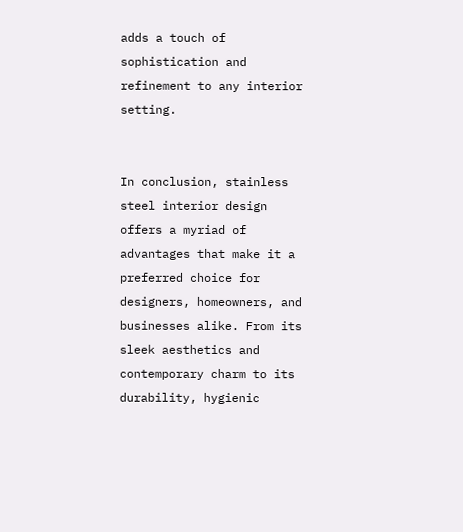adds a touch of sophistication and refinement to any interior setting.


In conclusion, stainless steel interior design offers a myriad of advantages that make it a preferred choice for designers, homeowners, and businesses alike. From its sleek aesthetics and contemporary charm to its durability, hygienic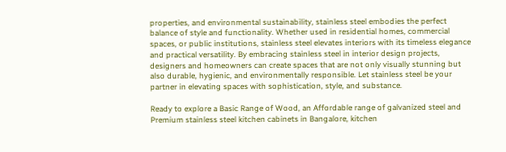properties, and environmental sustainability, stainless steel embodies the perfect balance of style and functionality. Whether used in residential homes, commercial spaces, or public institutions, stainless steel elevates interiors with its timeless elegance and practical versatility. By embracing stainless steel in interior design projects, designers and homeowners can create spaces that are not only visually stunning but also durable, hygienic, and environmentally responsible. Let stainless steel be your partner in elevating spaces with sophistication, style, and substance.

Ready to explore a Basic Range of Wood, an Affordable range of galvanized steel and Premium stainless steel kitchen cabinets in Bangalore, kitchen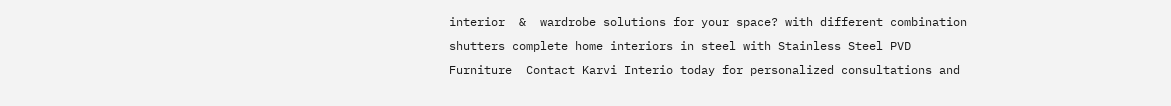interior  &  wardrobe solutions for your space? with different combination shutters complete home interiors in steel with Stainless Steel PVD Furniture  Contact Karvi Interio today for personalized consultations and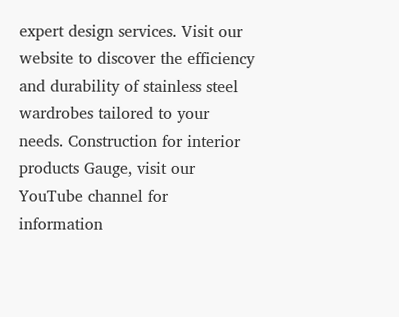expert design services. Visit our website to discover the efficiency and durability of stainless steel wardrobes tailored to your needs. Construction for interior products Gauge, visit our YouTube channel for information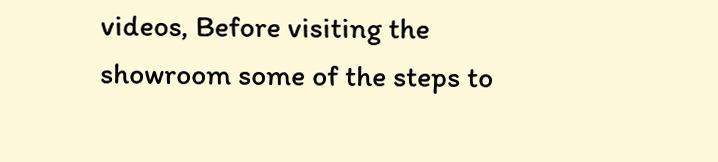videos, Before visiting the showroom some of the steps to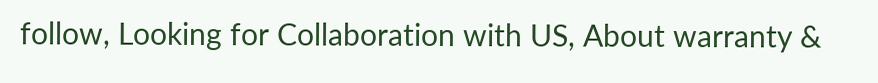follow, Looking for Collaboration with US, About warranty &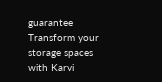guarantee Transform your storage spaces with Karvi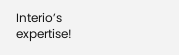Interio’s expertise!